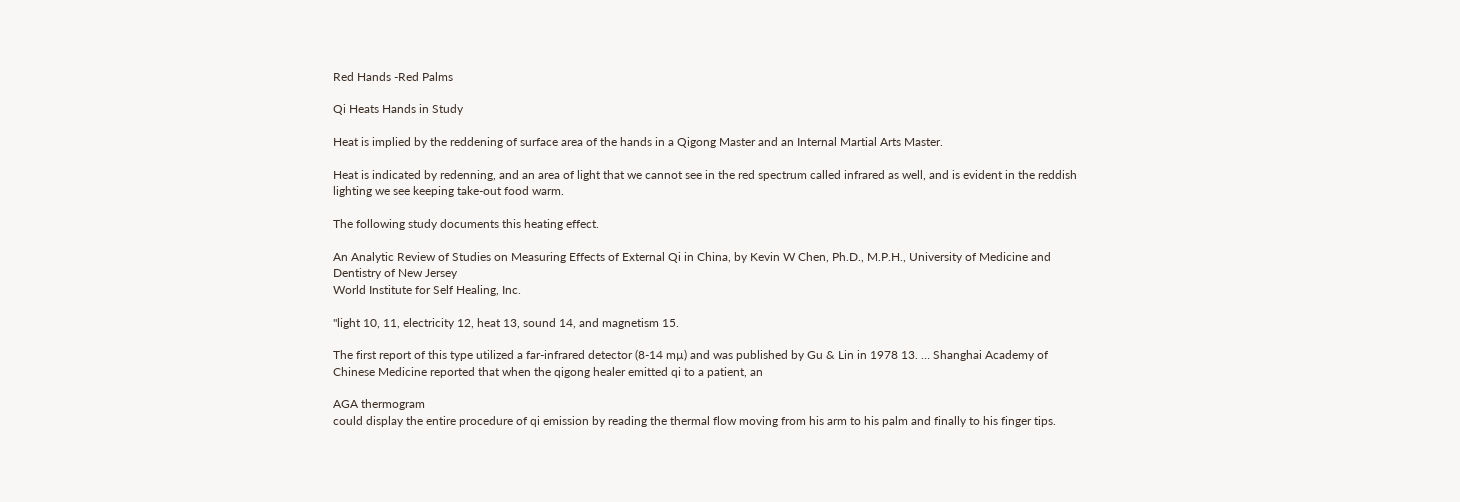Red Hands -Red Palms

Qi Heats Hands in Study

Heat is implied by the reddening of surface area of the hands in a Qigong Master and an Internal Martial Arts Master.

Heat is indicated by redenning, and an area of light that we cannot see in the red spectrum called infrared as well, and is evident in the reddish lighting we see keeping take-out food warm.

The following study documents this heating effect.

An Analytic Review of Studies on Measuring Effects of External Qi in China, by Kevin W Chen, Ph.D., M.P.H., University of Medicine and Dentistry of New Jersey
World Institute for Self Healing, Inc.

"light 10, 11, electricity 12, heat 13, sound 14, and magnetism 15.

The first report of this type utilized a far-infrared detector (8-14 mµ) and was published by Gu & Lin in 1978 13. … Shanghai Academy of Chinese Medicine reported that when the qigong healer emitted qi to a patient, an

AGA thermogram
could display the entire procedure of qi emission by reading the thermal flow moving from his arm to his palm and finally to his finger tips.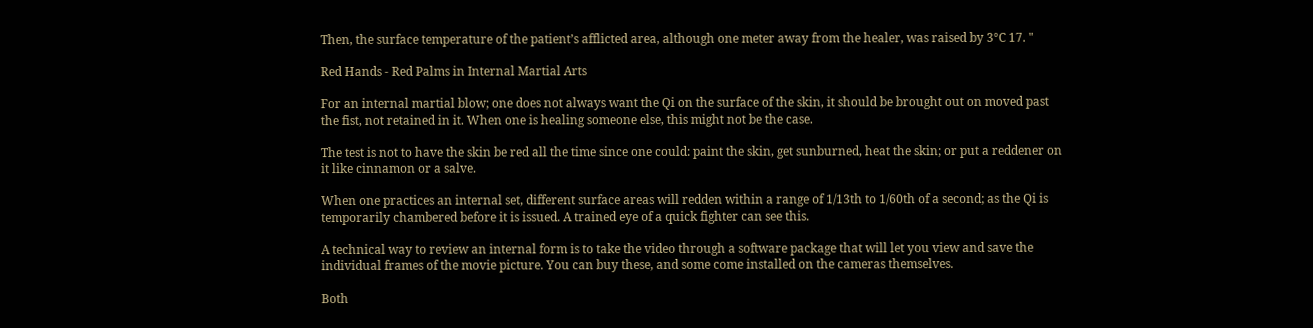Then, the surface temperature of the patient’s afflicted area, although one meter away from the healer, was raised by 3°C 17. "

Red Hands - Red Palms in Internal Martial Arts

For an internal martial blow; one does not always want the Qi on the surface of the skin, it should be brought out on moved past the fist, not retained in it. When one is healing someone else, this might not be the case.

The test is not to have the skin be red all the time since one could: paint the skin, get sunburned, heat the skin; or put a reddener on it like cinnamon or a salve.

When one practices an internal set, different surface areas will redden within a range of 1/13th to 1/60th of a second; as the Qi is temporarily chambered before it is issued. A trained eye of a quick fighter can see this.

A technical way to review an internal form is to take the video through a software package that will let you view and save the individual frames of the movie picture. You can buy these, and some come installed on the cameras themselves.

Both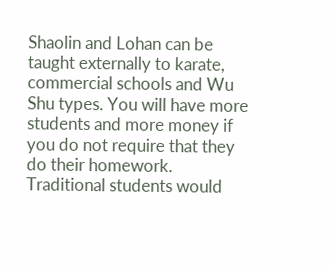Shaolin and Lohan can be taught externally to karate, commercial schools and Wu Shu types. You will have more students and more money if you do not require that they do their homework. Traditional students would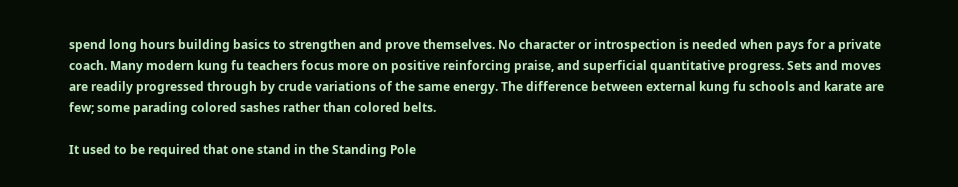spend long hours building basics to strengthen and prove themselves. No character or introspection is needed when pays for a private coach. Many modern kung fu teachers focus more on positive reinforcing praise, and superficial quantitative progress. Sets and moves are readily progressed through by crude variations of the same energy. The difference between external kung fu schools and karate are few; some parading colored sashes rather than colored belts.

It used to be required that one stand in the Standing Pole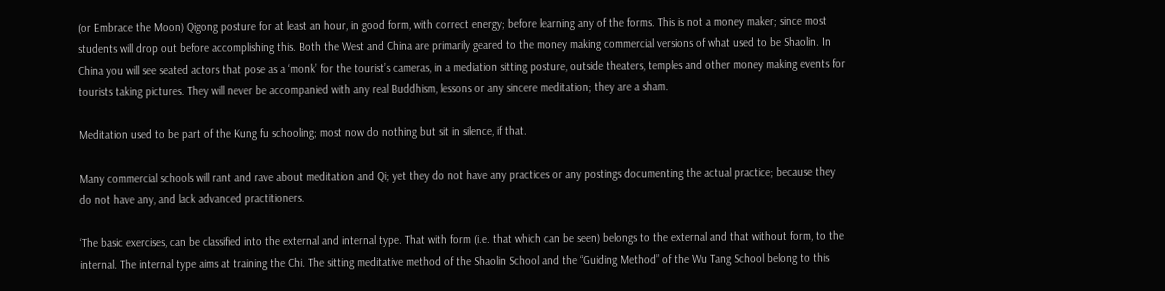(or Embrace the Moon) Qigong posture for at least an hour, in good form, with correct energy; before learning any of the forms. This is not a money maker; since most students will drop out before accomplishing this. Both the West and China are primarily geared to the money making commercial versions of what used to be Shaolin. In China you will see seated actors that pose as a ‘monk’ for the tourist’s cameras, in a mediation sitting posture, outside theaters, temples and other money making events for tourists taking pictures. They will never be accompanied with any real Buddhism, lessons or any sincere meditation; they are a sham.

Meditation used to be part of the Kung fu schooling; most now do nothing but sit in silence, if that.

Many commercial schools will rant and rave about meditation and Qi; yet they do not have any practices or any postings documenting the actual practice; because they do not have any, and lack advanced practitioners.

‘The basic exercises, can be classified into the external and internal type. That with form (i.e. that which can be seen) belongs to the external and that without form, to the internal. The internal type aims at training the Chi. The sitting meditative method of the Shaolin School and the “Guiding Method” of the Wu Tang School belong to this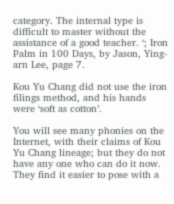category. The internal type is difficult to master without the assistance of a good teacher. ‘; Iron Palm in 100 Days, by Jason, Ying-arn Lee, page 7.

Kou Yu Chang did not use the iron filings method, and his hands were ‘soft as cotton’.

You will see many phonies on the Internet, with their claims of Kou Yu Chang lineage; but they do not have any one who can do it now. They find it easier to pose with a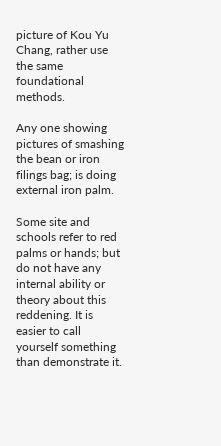picture of Kou Yu Chang, rather use the same foundational methods.

Any one showing pictures of smashing the bean or iron filings bag; is doing external iron palm.

Some site and schools refer to red palms or hands; but do not have any internal ability or theory about this reddening. It is easier to call yourself something than demonstrate it.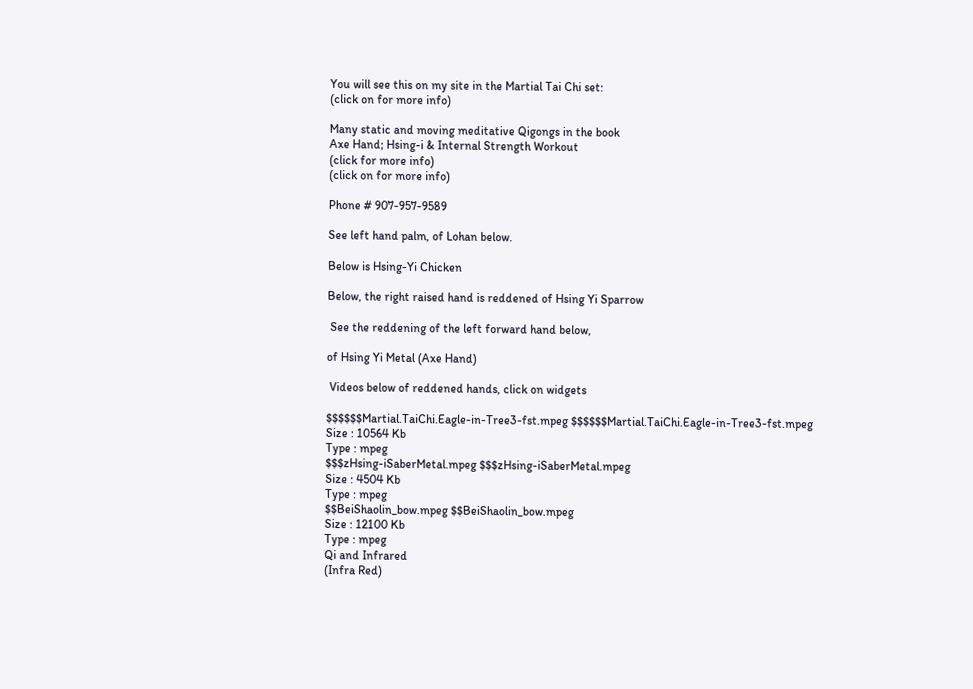You will see this on my site in the Martial Tai Chi set:
(click on for more info)

Many static and moving meditative Qigongs in the book
Axe Hand; Hsing-i & Internal Strength Workout
(click for more info)
(click on for more info)

Phone # 907-957-9589

See left hand palm, of Lohan below.

Below is Hsing-Yi Chicken

Below, the right raised hand is reddened of Hsing Yi Sparrow

 See the reddening of the left forward hand below,

of Hsing Yi Metal (Axe Hand)

 Videos below of reddened hands, click on widgets

$$$$$$Martial.TaiChi.Eagle-in-Tree3-fst.mpeg $$$$$$Martial.TaiChi.Eagle-in-Tree3-fst.mpeg
Size : 10564 Kb
Type : mpeg
$$$zHsing-iSaberMetal.mpeg $$$zHsing-iSaberMetal.mpeg
Size : 4504 Kb
Type : mpeg
$$BeiShaolin_bow.mpeg $$BeiShaolin_bow.mpeg
Size : 12100 Kb
Type : mpeg
Qi and Infrared
(Infra Red)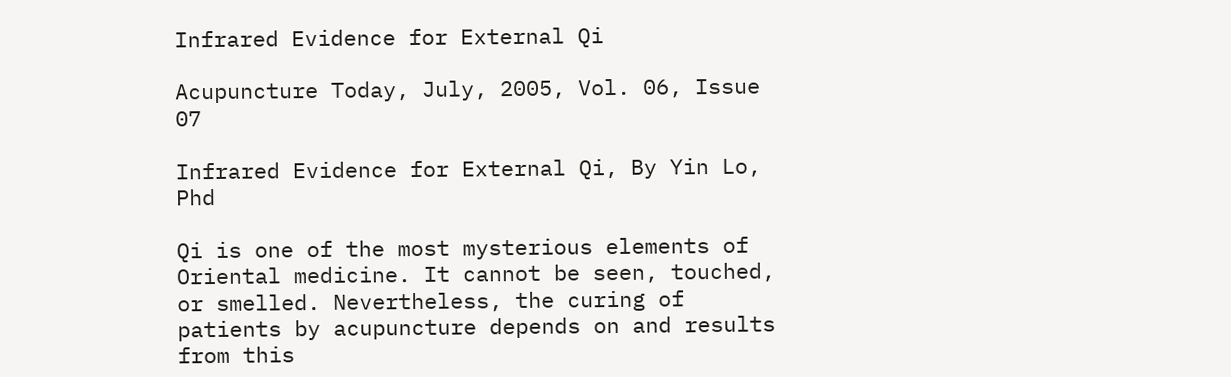Infrared Evidence for External Qi

Acupuncture Today, July, 2005, Vol. 06, Issue 07

Infrared Evidence for External Qi, By Yin Lo, Phd

Qi is one of the most mysterious elements of Oriental medicine. It cannot be seen, touched, or smelled. Nevertheless, the curing of patients by acupuncture depends on and results from this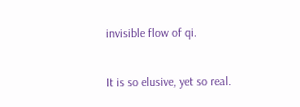invisible flow of qi.

It is so elusive, yet so real.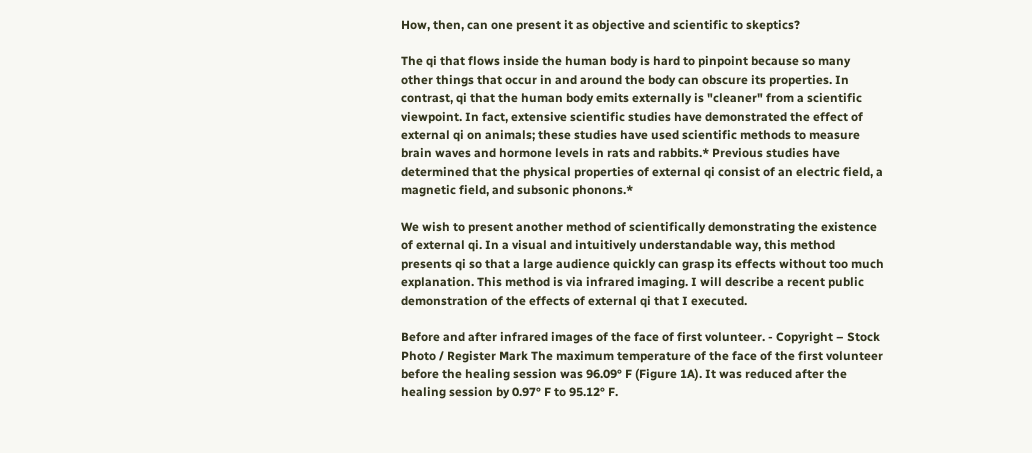How, then, can one present it as objective and scientific to skeptics?

The qi that flows inside the human body is hard to pinpoint because so many other things that occur in and around the body can obscure its properties. In contrast, qi that the human body emits externally is "cleaner" from a scientific viewpoint. In fact, extensive scientific studies have demonstrated the effect of external qi on animals; these studies have used scientific methods to measure brain waves and hormone levels in rats and rabbits.* Previous studies have determined that the physical properties of external qi consist of an electric field, a magnetic field, and subsonic phonons.*

We wish to present another method of scientifically demonstrating the existence of external qi. In a visual and intuitively understandable way, this method presents qi so that a large audience quickly can grasp its effects without too much explanation. This method is via infrared imaging. I will describe a recent public demonstration of the effects of external qi that I executed.

Before and after infrared images of the face of first volunteer. - Copyright – Stock Photo / Register Mark The maximum temperature of the face of the first volunteer before the healing session was 96.09° F (Figure 1A). It was reduced after the healing session by 0.97° F to 95.12° F.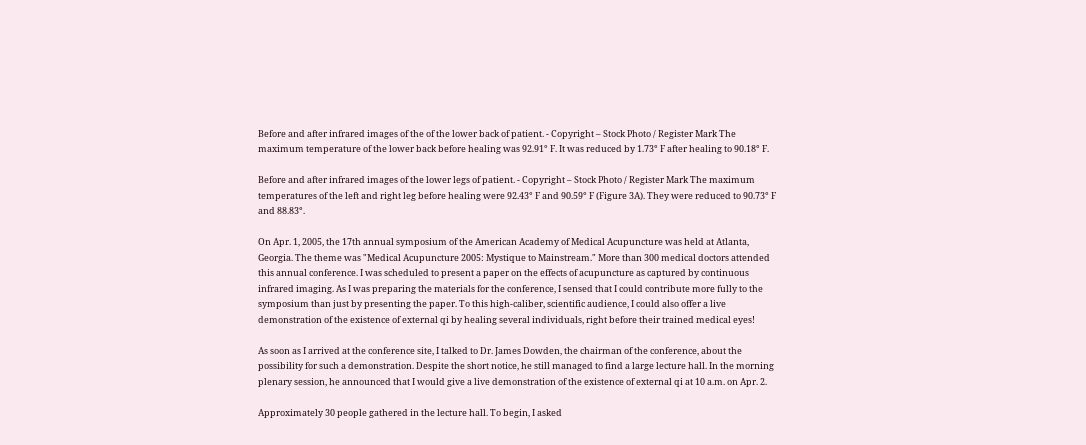Before and after infrared images of the of the lower back of patient. - Copyright – Stock Photo / Register Mark The maximum temperature of the lower back before healing was 92.91° F. It was reduced by 1.73° F after healing to 90.18° F.

Before and after infrared images of the lower legs of patient. - Copyright – Stock Photo / Register Mark The maximum temperatures of the left and right leg before healing were 92.43° F and 90.59° F (Figure 3A). They were reduced to 90.73° F and 88.83°.

On Apr. 1, 2005, the 17th annual symposium of the American Academy of Medical Acupuncture was held at Atlanta, Georgia. The theme was "Medical Acupuncture 2005: Mystique to Mainstream." More than 300 medical doctors attended this annual conference. I was scheduled to present a paper on the effects of acupuncture as captured by continuous infrared imaging. As I was preparing the materials for the conference, I sensed that I could contribute more fully to the symposium than just by presenting the paper. To this high-caliber, scientific audience, I could also offer a live demonstration of the existence of external qi by healing several individuals, right before their trained medical eyes!

As soon as I arrived at the conference site, I talked to Dr. James Dowden, the chairman of the conference, about the possibility for such a demonstration. Despite the short notice, he still managed to find a large lecture hall. In the morning plenary session, he announced that I would give a live demonstration of the existence of external qi at 10 a.m. on Apr. 2.

Approximately 30 people gathered in the lecture hall. To begin, I asked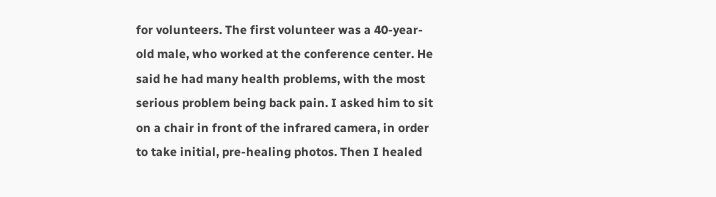for volunteers. The first volunteer was a 40-year-old male, who worked at the conference center. He said he had many health problems, with the most serious problem being back pain. I asked him to sit on a chair in front of the infrared camera, in order to take initial, pre-healing photos. Then I healed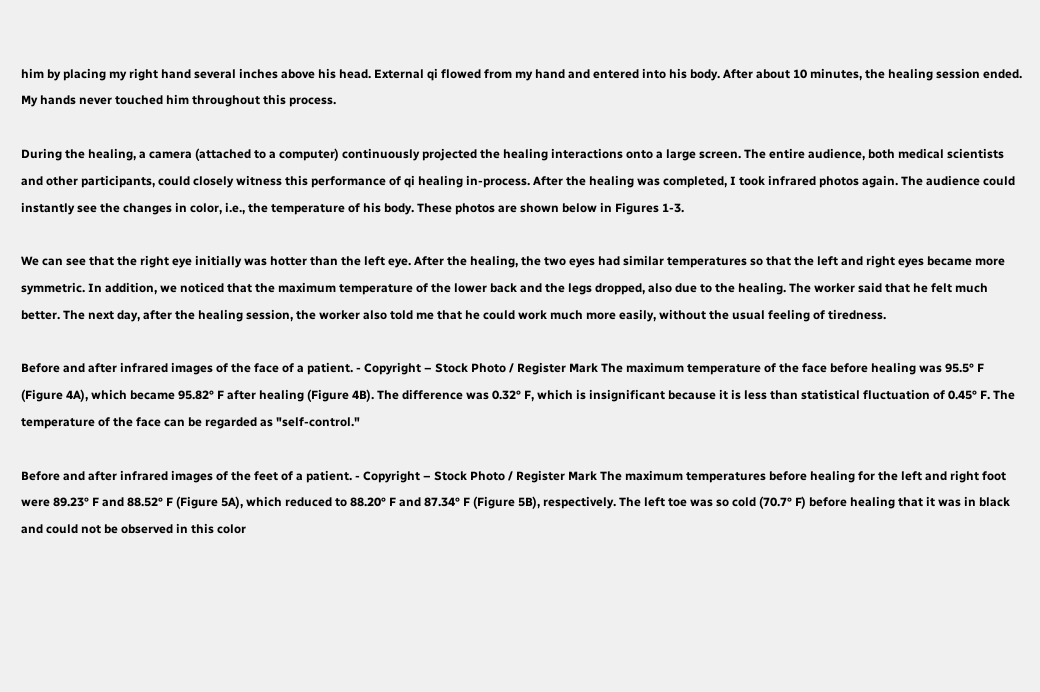him by placing my right hand several inches above his head. External qi flowed from my hand and entered into his body. After about 10 minutes, the healing session ended. My hands never touched him throughout this process.

During the healing, a camera (attached to a computer) continuously projected the healing interactions onto a large screen. The entire audience, both medical scientists and other participants, could closely witness this performance of qi healing in-process. After the healing was completed, I took infrared photos again. The audience could instantly see the changes in color, i.e., the temperature of his body. These photos are shown below in Figures 1-3.

We can see that the right eye initially was hotter than the left eye. After the healing, the two eyes had similar temperatures so that the left and right eyes became more symmetric. In addition, we noticed that the maximum temperature of the lower back and the legs dropped, also due to the healing. The worker said that he felt much better. The next day, after the healing session, the worker also told me that he could work much more easily, without the usual feeling of tiredness.

Before and after infrared images of the face of a patient. - Copyright – Stock Photo / Register Mark The maximum temperature of the face before healing was 95.5° F (Figure 4A), which became 95.82° F after healing (Figure 4B). The difference was 0.32° F, which is insignificant because it is less than statistical fluctuation of 0.45° F. The temperature of the face can be regarded as "self-control."

Before and after infrared images of the feet of a patient. - Copyright – Stock Photo / Register Mark The maximum temperatures before healing for the left and right foot were 89.23° F and 88.52° F (Figure 5A), which reduced to 88.20° F and 87.34° F (Figure 5B), respectively. The left toe was so cold (70.7° F) before healing that it was in black and could not be observed in this color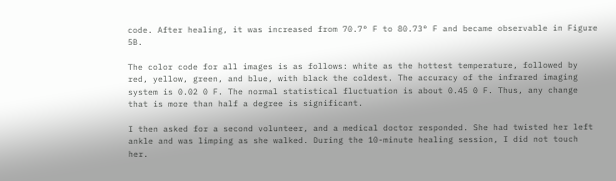code. After healing, it was increased from 70.7° F to 80.73° F and became observable in Figure 5B.

The color code for all images is as follows: white as the hottest temperature, followed by red, yellow, green, and blue, with black the coldest. The accuracy of the infrared imaging system is 0.02 0 F. The normal statistical fluctuation is about 0.45 0 F. Thus, any change that is more than half a degree is significant.

I then asked for a second volunteer, and a medical doctor responded. She had twisted her left ankle and was limping as she walked. During the 10-minute healing session, I did not touch her.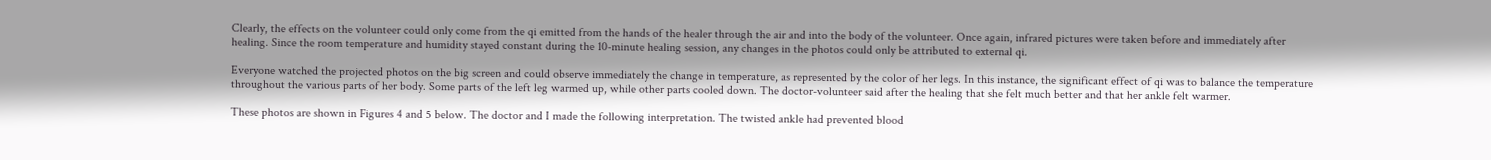Clearly, the effects on the volunteer could only come from the qi emitted from the hands of the healer through the air and into the body of the volunteer. Once again, infrared pictures were taken before and immediately after healing. Since the room temperature and humidity stayed constant during the 10-minute healing session, any changes in the photos could only be attributed to external qi.

Everyone watched the projected photos on the big screen and could observe immediately the change in temperature, as represented by the color of her legs. In this instance, the significant effect of qi was to balance the temperature throughout the various parts of her body. Some parts of the left leg warmed up, while other parts cooled down. The doctor-volunteer said after the healing that she felt much better and that her ankle felt warmer.

These photos are shown in Figures 4 and 5 below. The doctor and I made the following interpretation. The twisted ankle had prevented blood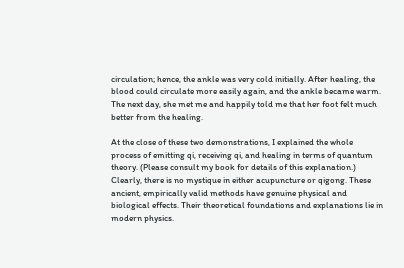circulation; hence, the ankle was very cold initially. After healing, the blood could circulate more easily again, and the ankle became warm. The next day, she met me and happily told me that her foot felt much better from the healing.

At the close of these two demonstrations, I explained the whole process of emitting qi, receiving qi, and healing in terms of quantum theory. (Please consult my book for details of this explanation.) Clearly, there is no mystique in either acupuncture or qigong. These ancient, empirically valid methods have genuine physical and biological effects. Their theoretical foundations and explanations lie in modern physics.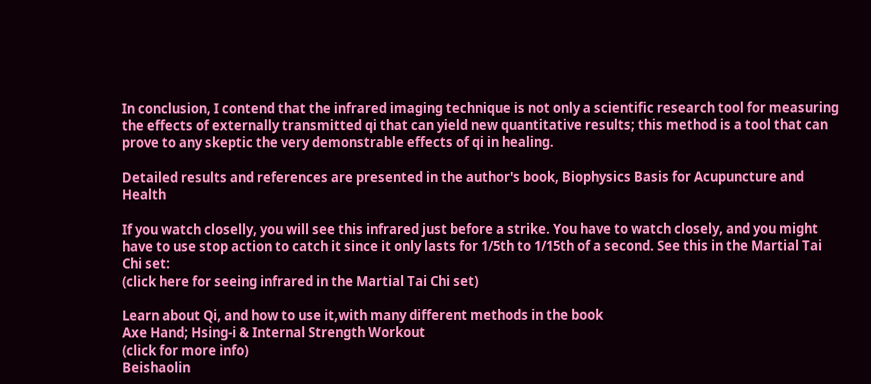In conclusion, I contend that the infrared imaging technique is not only a scientific research tool for measuring the effects of externally transmitted qi that can yield new quantitative results; this method is a tool that can prove to any skeptic the very demonstrable effects of qi in healing.

Detailed results and references are presented in the author's book, Biophysics Basis for Acupuncture and Health

If you watch closelly, you will see this infrared just before a strike. You have to watch closely, and you might have to use stop action to catch it since it only lasts for 1/5th to 1/15th of a second. See this in the Martial Tai Chi set:
(click here for seeing infrared in the Martial Tai Chi set)

Learn about Qi, and how to use it,with many different methods in the book
Axe Hand; Hsing-i & Internal Strength Workout
(click for more info)
Beishaolin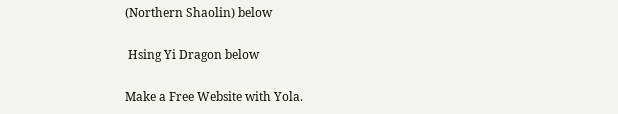(Northern Shaolin) below

 Hsing Yi Dragon below

Make a Free Website with Yola.